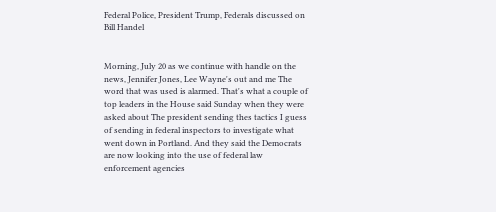Federal Police, President Trump, Federals discussed on Bill Handel


Morning, July 20 as we continue with handle on the news, Jennifer Jones, Lee Wayne's out and me The word that was used is alarmed. That's what a couple of top leaders in the House said Sunday when they were asked about The president sending thes tactics I guess of sending in federal inspectors to investigate what went down in Portland. And they said the Democrats are now looking into the use of federal law enforcement agencies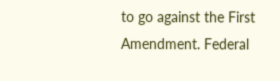to go against the First Amendment. Federal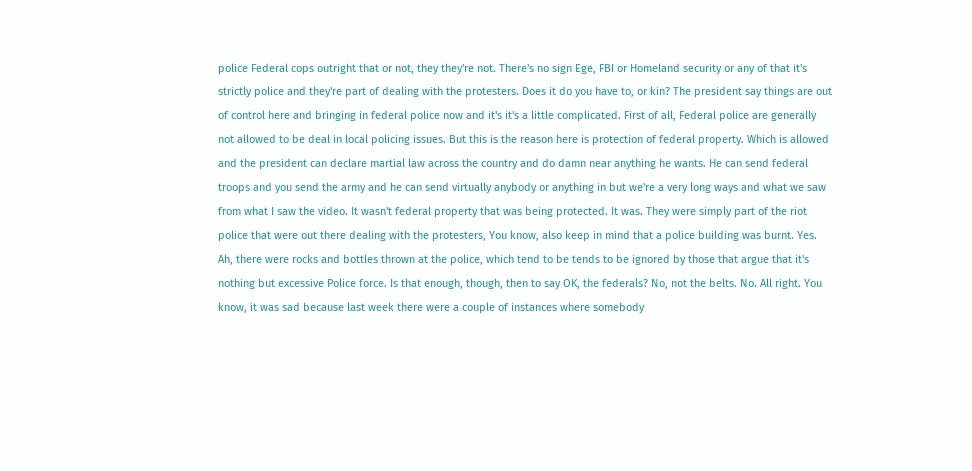police Federal cops outright that or not, they they're not. There's no sign Ege, FBI or Homeland security or any of that it's strictly police and they're part of dealing with the protesters. Does it do you have to, or kin? The president say things are out of control here and bringing in federal police now and it's it's a little complicated. First of all, Federal police are generally not allowed to be deal in local policing issues. But this is the reason here is protection of federal property. Which is allowed and the president can declare martial law across the country and do damn near anything he wants. He can send federal troops and you send the army and he can send virtually anybody or anything in but we're a very long ways and what we saw from what I saw the video. It wasn't federal property that was being protected. It was. They were simply part of the riot police that were out there dealing with the protesters, You know, also keep in mind that a police building was burnt. Yes. Ah, there were rocks and bottles thrown at the police, which tend to be tends to be ignored by those that argue that it's nothing but excessive Police force. Is that enough, though, then to say OK, the federals? No, not the belts. No. All right. You know, it was sad because last week there were a couple of instances where somebody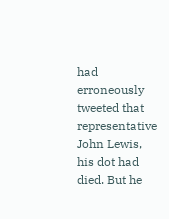had erroneously tweeted that representative John Lewis, his dot had died. But he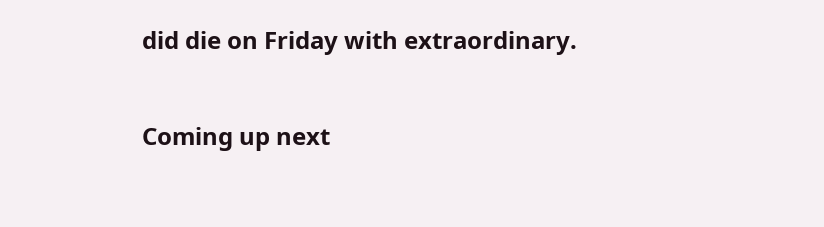did die on Friday with extraordinary.

Coming up next